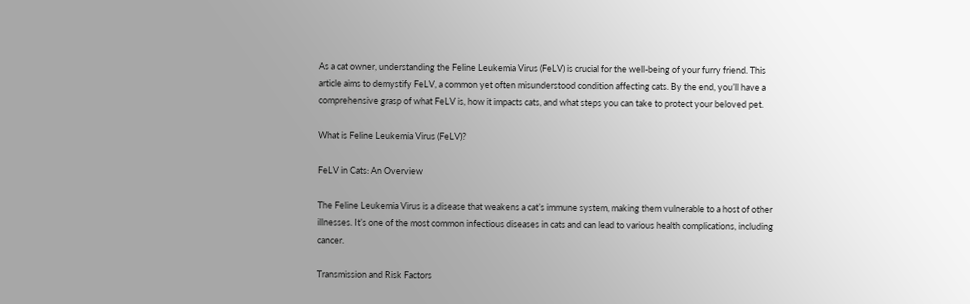As a cat owner, understanding the Feline Leukemia Virus (FeLV) is crucial for the well-being of your furry friend. This article aims to demystify FeLV, a common yet often misunderstood condition affecting cats. By the end, you’ll have a comprehensive grasp of what FeLV is, how it impacts cats, and what steps you can take to protect your beloved pet.

What is Feline Leukemia Virus (FeLV)?

FeLV in Cats: An Overview

The Feline Leukemia Virus is a disease that weakens a cat’s immune system, making them vulnerable to a host of other illnesses. It’s one of the most common infectious diseases in cats and can lead to various health complications, including cancer.

Transmission and Risk Factors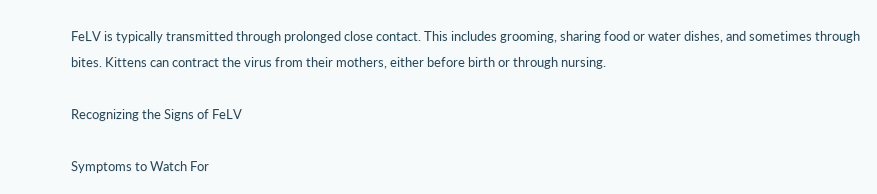FeLV is typically transmitted through prolonged close contact. This includes grooming, sharing food or water dishes, and sometimes through bites. Kittens can contract the virus from their mothers, either before birth or through nursing.

Recognizing the Signs of FeLV

Symptoms to Watch For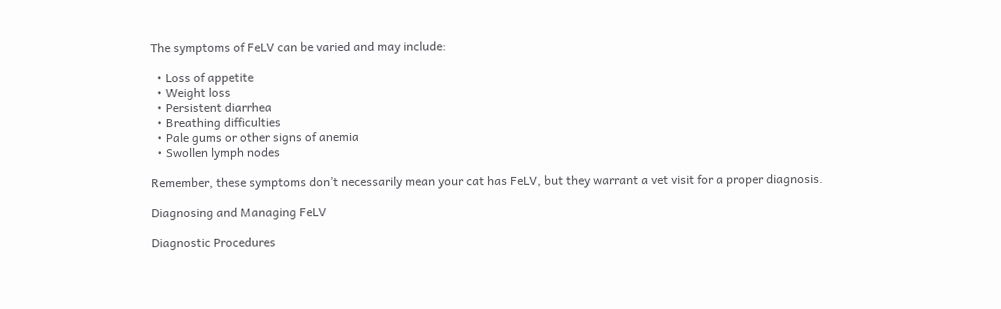The symptoms of FeLV can be varied and may include:

  • Loss of appetite
  • Weight loss
  • Persistent diarrhea
  • Breathing difficulties
  • Pale gums or other signs of anemia
  • Swollen lymph nodes

Remember, these symptoms don’t necessarily mean your cat has FeLV, but they warrant a vet visit for a proper diagnosis.

Diagnosing and Managing FeLV

Diagnostic Procedures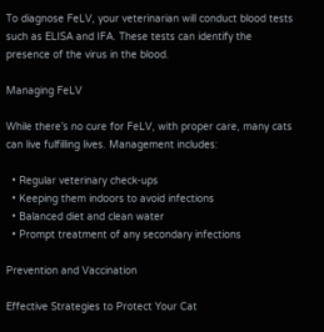To diagnose FeLV, your veterinarian will conduct blood tests such as ELISA and IFA. These tests can identify the presence of the virus in the blood.

Managing FeLV

While there’s no cure for FeLV, with proper care, many cats can live fulfilling lives. Management includes:

  • Regular veterinary check-ups
  • Keeping them indoors to avoid infections
  • Balanced diet and clean water
  • Prompt treatment of any secondary infections

Prevention and Vaccination

Effective Strategies to Protect Your Cat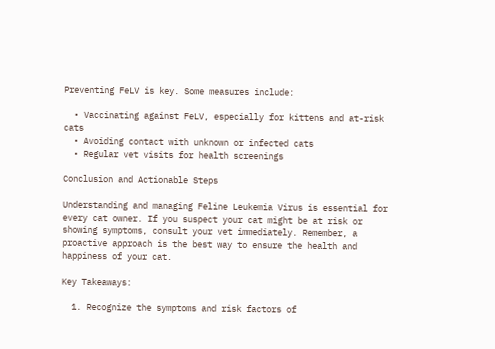Preventing FeLV is key. Some measures include:

  • Vaccinating against FeLV, especially for kittens and at-risk cats
  • Avoiding contact with unknown or infected cats
  • Regular vet visits for health screenings

Conclusion and Actionable Steps

Understanding and managing Feline Leukemia Virus is essential for every cat owner. If you suspect your cat might be at risk or showing symptoms, consult your vet immediately. Remember, a proactive approach is the best way to ensure the health and happiness of your cat.

Key Takeaways:

  1. Recognize the symptoms and risk factors of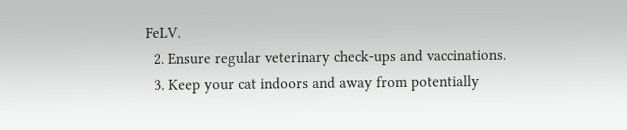FeLV.
  2. Ensure regular veterinary check-ups and vaccinations.
  3. Keep your cat indoors and away from potentially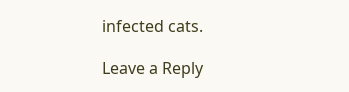infected cats.

Leave a Reply